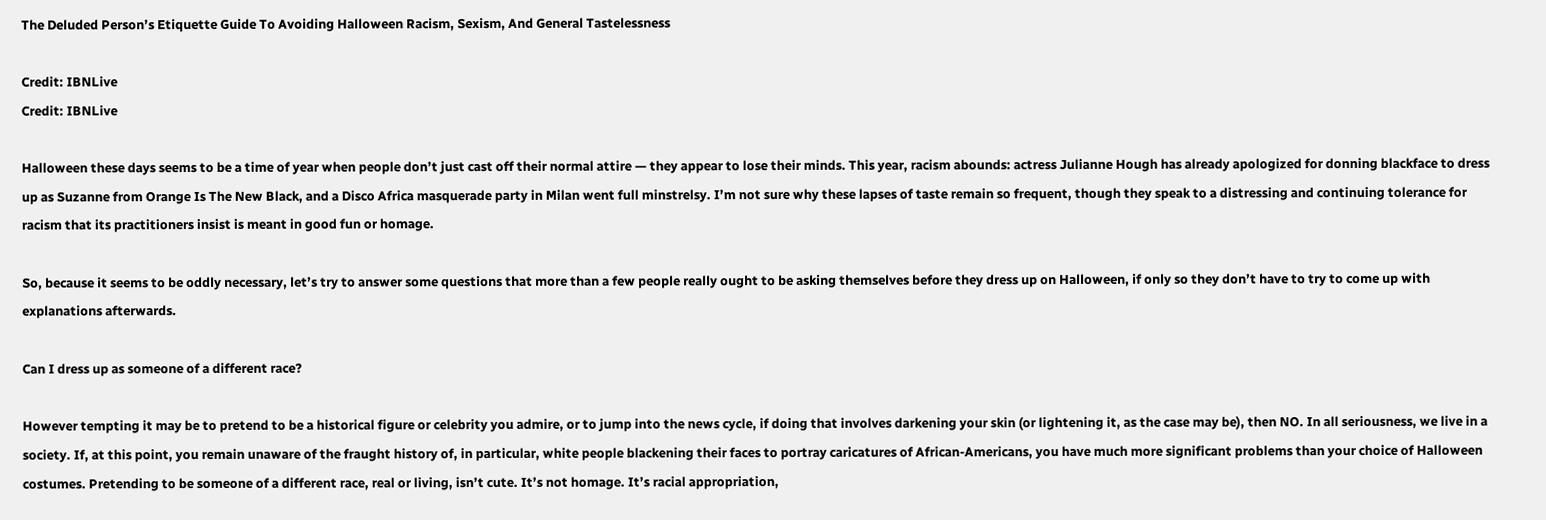The Deluded Person’s Etiquette Guide To Avoiding Halloween Racism, Sexism, And General Tastelessness

Credit: IBNLive
Credit: IBNLive

Halloween these days seems to be a time of year when people don’t just cast off their normal attire — they appear to lose their minds. This year, racism abounds: actress Julianne Hough has already apologized for donning blackface to dress up as Suzanne from Orange Is The New Black, and a Disco Africa masquerade party in Milan went full minstrelsy. I’m not sure why these lapses of taste remain so frequent, though they speak to a distressing and continuing tolerance for racism that its practitioners insist is meant in good fun or homage.

So, because it seems to be oddly necessary, let’s try to answer some questions that more than a few people really ought to be asking themselves before they dress up on Halloween, if only so they don’t have to try to come up with explanations afterwards.

Can I dress up as someone of a different race?

However tempting it may be to pretend to be a historical figure or celebrity you admire, or to jump into the news cycle, if doing that involves darkening your skin (or lightening it, as the case may be), then NO. In all seriousness, we live in a society. If, at this point, you remain unaware of the fraught history of, in particular, white people blackening their faces to portray caricatures of African-Americans, you have much more significant problems than your choice of Halloween costumes. Pretending to be someone of a different race, real or living, isn’t cute. It’s not homage. It’s racial appropriation,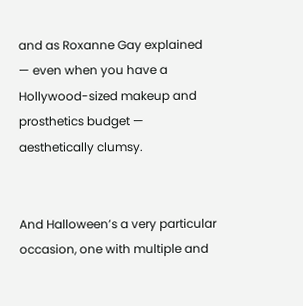and as Roxanne Gay explained — even when you have a Hollywood-sized makeup and prosthetics budget — aesthetically clumsy.


And Halloween’s a very particular occasion, one with multiple and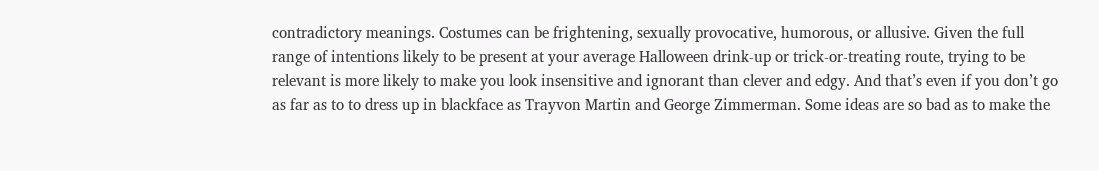contradictory meanings. Costumes can be frightening, sexually provocative, humorous, or allusive. Given the full range of intentions likely to be present at your average Halloween drink-up or trick-or-treating route, trying to be relevant is more likely to make you look insensitive and ignorant than clever and edgy. And that’s even if you don’t go as far as to to dress up in blackface as Trayvon Martin and George Zimmerman. Some ideas are so bad as to make the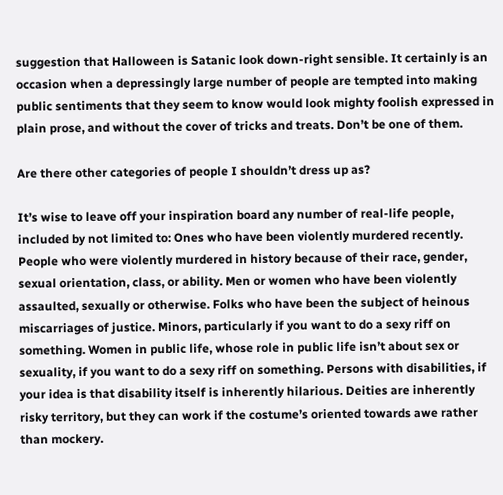suggestion that Halloween is Satanic look down-right sensible. It certainly is an occasion when a depressingly large number of people are tempted into making public sentiments that they seem to know would look mighty foolish expressed in plain prose, and without the cover of tricks and treats. Don’t be one of them.

Are there other categories of people I shouldn’t dress up as?

It’s wise to leave off your inspiration board any number of real-life people, included by not limited to: Ones who have been violently murdered recently. People who were violently murdered in history because of their race, gender, sexual orientation, class, or ability. Men or women who have been violently assaulted, sexually or otherwise. Folks who have been the subject of heinous miscarriages of justice. Minors, particularly if you want to do a sexy riff on something. Women in public life, whose role in public life isn’t about sex or sexuality, if you want to do a sexy riff on something. Persons with disabilities, if your idea is that disability itself is inherently hilarious. Deities are inherently risky territory, but they can work if the costume’s oriented towards awe rather than mockery.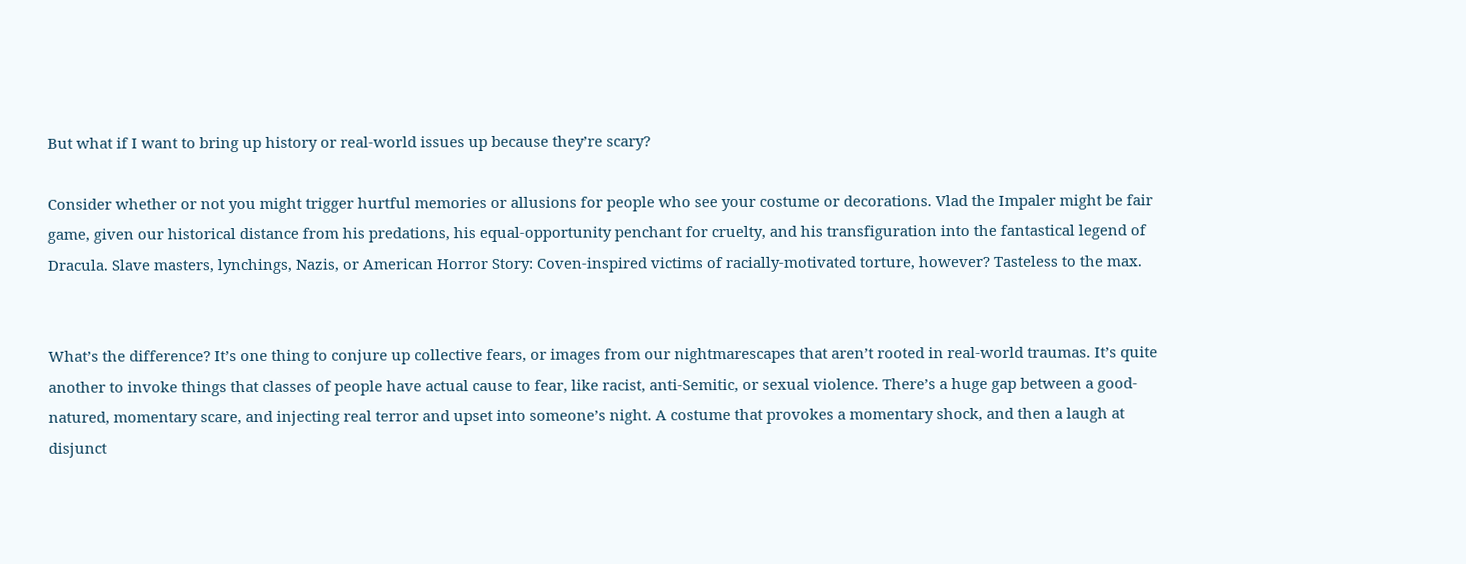But what if I want to bring up history or real-world issues up because they’re scary?

Consider whether or not you might trigger hurtful memories or allusions for people who see your costume or decorations. Vlad the Impaler might be fair game, given our historical distance from his predations, his equal-opportunity penchant for cruelty, and his transfiguration into the fantastical legend of Dracula. Slave masters, lynchings, Nazis, or American Horror Story: Coven-inspired victims of racially-motivated torture, however? Tasteless to the max.


What’s the difference? It’s one thing to conjure up collective fears, or images from our nightmarescapes that aren’t rooted in real-world traumas. It’s quite another to invoke things that classes of people have actual cause to fear, like racist, anti-Semitic, or sexual violence. There’s a huge gap between a good-natured, momentary scare, and injecting real terror and upset into someone’s night. A costume that provokes a momentary shock, and then a laugh at disjunct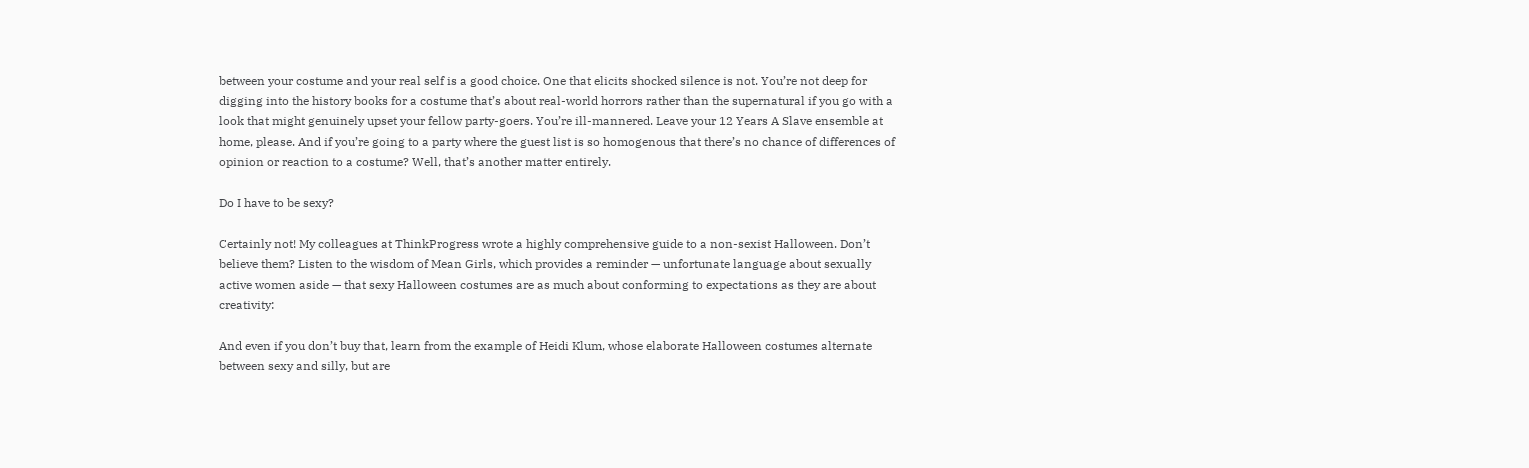between your costume and your real self is a good choice. One that elicits shocked silence is not. You’re not deep for digging into the history books for a costume that’s about real-world horrors rather than the supernatural if you go with a look that might genuinely upset your fellow party-goers. You’re ill-mannered. Leave your 12 Years A Slave ensemble at home, please. And if you’re going to a party where the guest list is so homogenous that there’s no chance of differences of opinion or reaction to a costume? Well, that’s another matter entirely.

Do I have to be sexy?

Certainly not! My colleagues at ThinkProgress wrote a highly comprehensive guide to a non-sexist Halloween. Don’t believe them? Listen to the wisdom of Mean Girls, which provides a reminder — unfortunate language about sexually active women aside — that sexy Halloween costumes are as much about conforming to expectations as they are about creativity:

And even if you don’t buy that, learn from the example of Heidi Klum, whose elaborate Halloween costumes alternate between sexy and silly, but are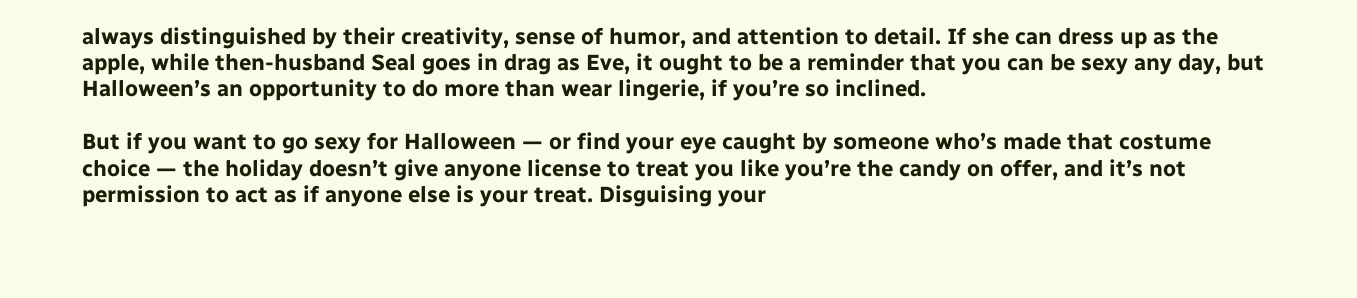always distinguished by their creativity, sense of humor, and attention to detail. If she can dress up as the apple, while then-husband Seal goes in drag as Eve, it ought to be a reminder that you can be sexy any day, but Halloween’s an opportunity to do more than wear lingerie, if you’re so inclined.

But if you want to go sexy for Halloween — or find your eye caught by someone who’s made that costume choice — the holiday doesn’t give anyone license to treat you like you’re the candy on offer, and it’s not permission to act as if anyone else is your treat. Disguising your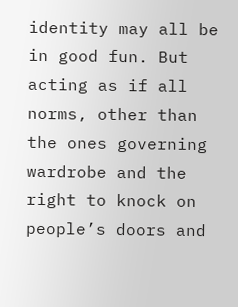identity may all be in good fun. But acting as if all norms, other than the ones governing wardrobe and the right to knock on people’s doors and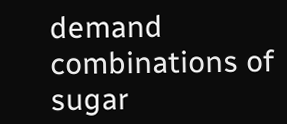demand combinations of sugar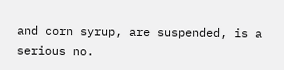and corn syrup, are suspended, is a serious no.